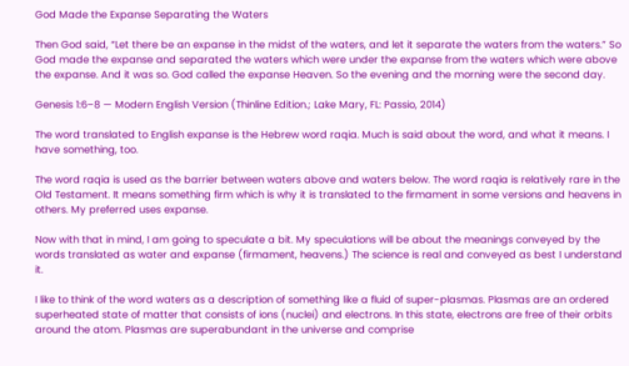God Made the Expanse Separating the Waters

Then God said, “Let there be an expanse in the midst of the waters, and let it separate the waters from the waters.” So God made the expanse and separated the waters which were under the expanse from the waters which were above the expanse. And it was so. God called the expanse Heaven. So the evening and the morning were the second day.

Genesis 1:6–8 — Modern English Version (Thinline Edition.; Lake Mary, FL: Passio, 2014)

The word translated to English expanse is the Hebrew word raqia. Much is said about the word, and what it means. I have something, too.

The word raqia is used as the barrier between waters above and waters below. The word raqia is relatively rare in the Old Testament. It means something firm which is why it is translated to the firmament in some versions and heavens in others. My preferred uses expanse.

Now with that in mind, I am going to speculate a bit. My speculations will be about the meanings conveyed by the words translated as water and expanse (firmament, heavens.) The science is real and conveyed as best I understand it.

I like to think of the word waters as a description of something like a fluid of super-plasmas. Plasmas are an ordered superheated state of matter that consists of ions (nuclei) and electrons. In this state, electrons are free of their orbits around the atom. Plasmas are superabundant in the universe and comprise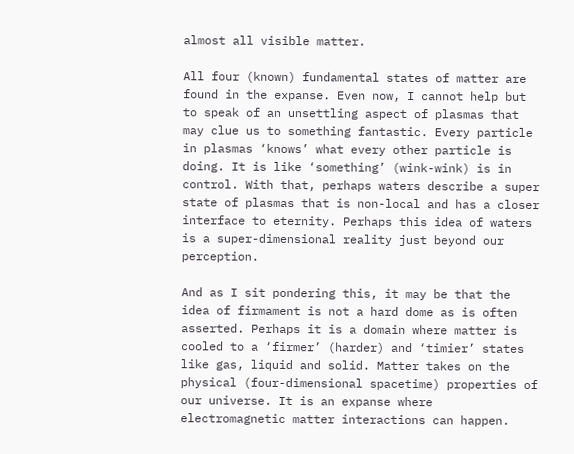almost all visible matter.

All four (known) fundamental states of matter are found in the expanse. Even now, I cannot help but to speak of an unsettling aspect of plasmas that may clue us to something fantastic. Every particle in plasmas ‘knows’ what every other particle is doing. It is like ‘something’ (wink-wink) is in control. With that, perhaps waters describe a super state of plasmas that is non-local and has a closer interface to eternity. Perhaps this idea of waters is a super-dimensional reality just beyond our perception.

And as I sit pondering this, it may be that the idea of firmament is not a hard dome as is often asserted. Perhaps it is a domain where matter is cooled to a ‘firmer’ (harder) and ‘timier’ states like gas, liquid and solid. Matter takes on the physical (four-dimensional spacetime) properties of our universe. It is an expanse where electromagnetic matter interactions can happen.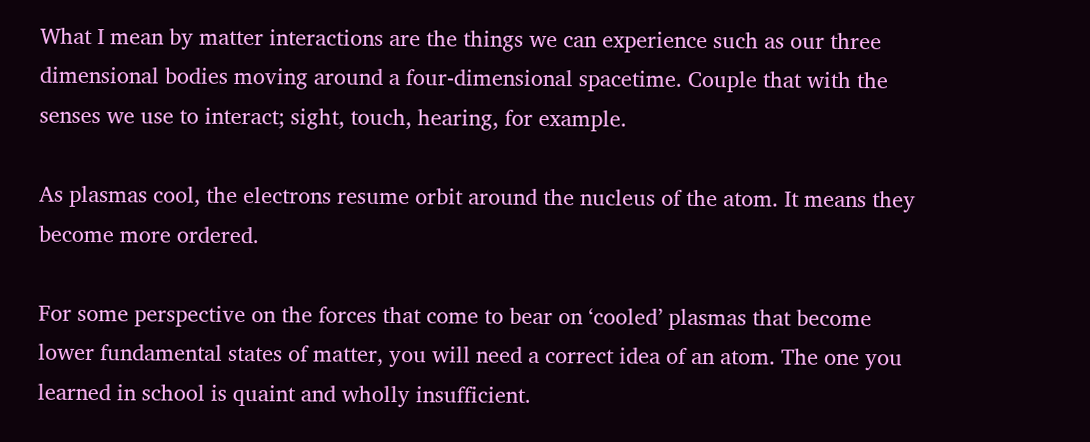What I mean by matter interactions are the things we can experience such as our three dimensional bodies moving around a four-dimensional spacetime. Couple that with the senses we use to interact; sight, touch, hearing, for example.

As plasmas cool, the electrons resume orbit around the nucleus of the atom. It means they become more ordered.

For some perspective on the forces that come to bear on ‘cooled’ plasmas that become lower fundamental states of matter, you will need a correct idea of an atom. The one you learned in school is quaint and wholly insufficient.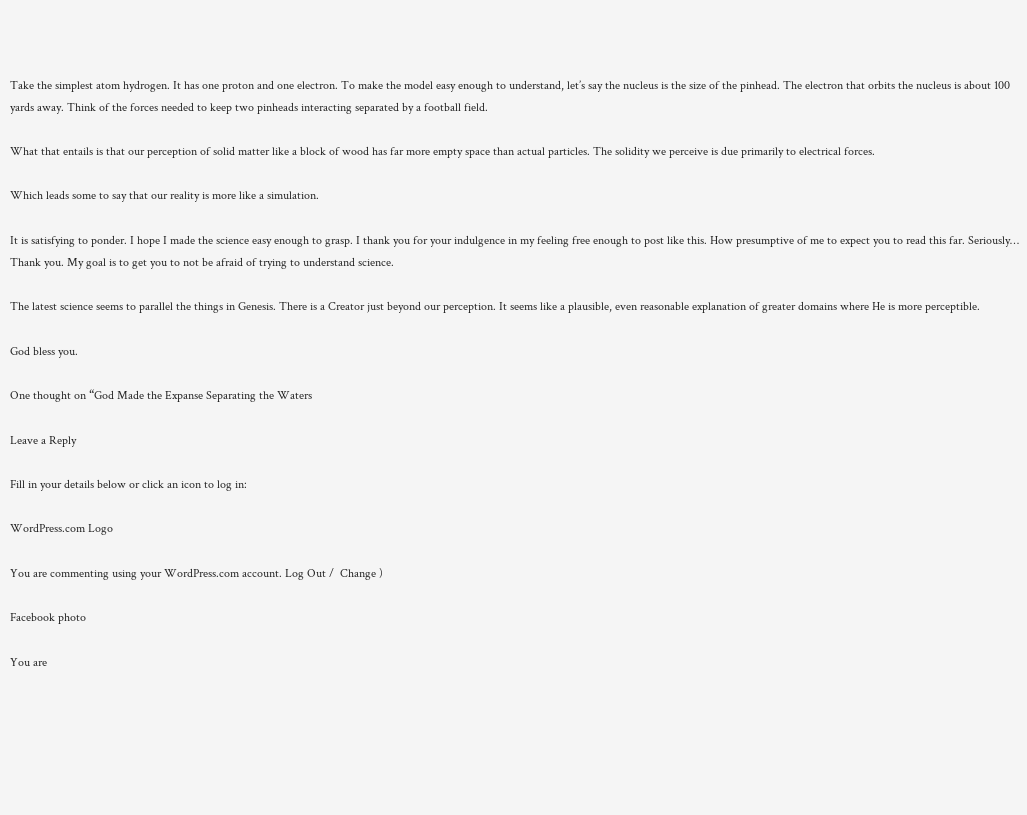Take the simplest atom hydrogen. It has one proton and one electron. To make the model easy enough to understand, let’s say the nucleus is the size of the pinhead. The electron that orbits the nucleus is about 100 yards away. Think of the forces needed to keep two pinheads interacting separated by a football field.

What that entails is that our perception of solid matter like a block of wood has far more empty space than actual particles. The solidity we perceive is due primarily to electrical forces.

Which leads some to say that our reality is more like a simulation.

It is satisfying to ponder. I hope I made the science easy enough to grasp. I thank you for your indulgence in my feeling free enough to post like this. How presumptive of me to expect you to read this far. Seriously… Thank you. My goal is to get you to not be afraid of trying to understand science.

The latest science seems to parallel the things in Genesis. There is a Creator just beyond our perception. It seems like a plausible, even reasonable explanation of greater domains where He is more perceptible.

God bless you.

One thought on “God Made the Expanse Separating the Waters

Leave a Reply

Fill in your details below or click an icon to log in:

WordPress.com Logo

You are commenting using your WordPress.com account. Log Out /  Change )

Facebook photo

You are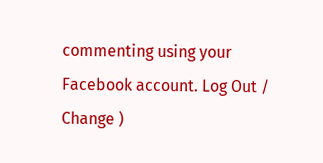commenting using your Facebook account. Log Out /  Change )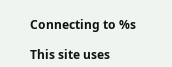Connecting to %s

This site uses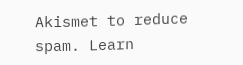Akismet to reduce spam. Learn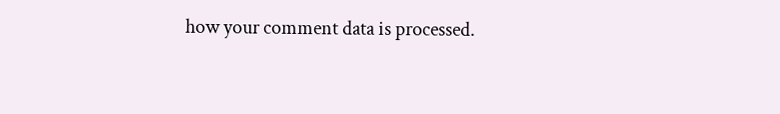how your comment data is processed.